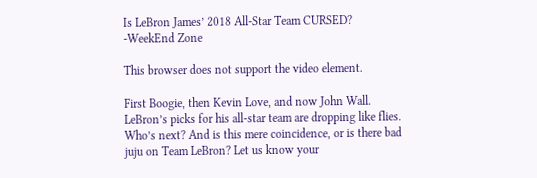Is LeBron James’ 2018 All-Star Team CURSED? -WeekEnd Zone

This browser does not support the video element.

First Boogie, then Kevin Love, and now John Wall. LeBron’s picks for his all-star team are dropping like flies. Who’s next? And is this mere coincidence, or is there bad juju on Team LeBron? Let us know your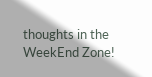thoughts in the WeekEnd Zone!